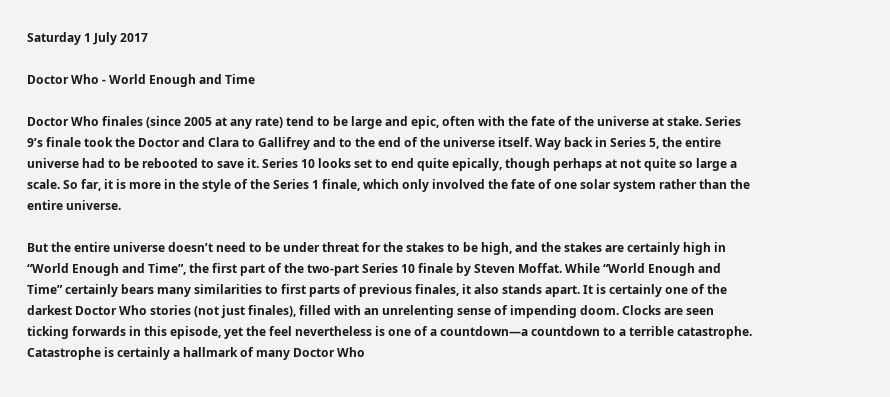Saturday 1 July 2017

Doctor Who - World Enough and Time

Doctor Who finales (since 2005 at any rate) tend to be large and epic, often with the fate of the universe at stake. Series 9’s finale took the Doctor and Clara to Gallifrey and to the end of the universe itself. Way back in Series 5, the entire universe had to be rebooted to save it. Series 10 looks set to end quite epically, though perhaps at not quite so large a scale. So far, it is more in the style of the Series 1 finale, which only involved the fate of one solar system rather than the entire universe.

But the entire universe doesn’t need to be under threat for the stakes to be high, and the stakes are certainly high in “World Enough and Time”, the first part of the two-part Series 10 finale by Steven Moffat. While “World Enough and Time” certainly bears many similarities to first parts of previous finales, it also stands apart. It is certainly one of the darkest Doctor Who stories (not just finales), filled with an unrelenting sense of impending doom. Clocks are seen ticking forwards in this episode, yet the feel nevertheless is one of a countdown—a countdown to a terrible catastrophe. Catastrophe is certainly a hallmark of many Doctor Who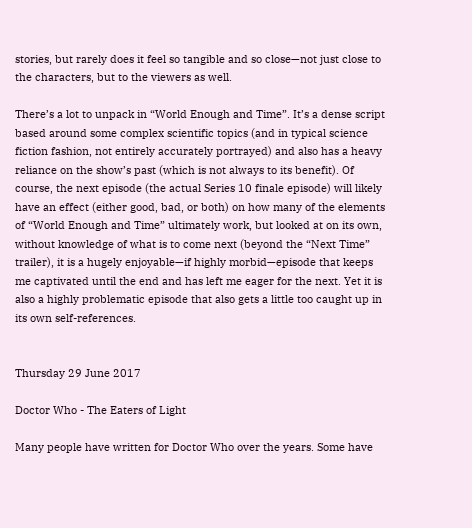stories, but rarely does it feel so tangible and so close—not just close to the characters, but to the viewers as well.

There’s a lot to unpack in “World Enough and Time”. It’s a dense script based around some complex scientific topics (and in typical science fiction fashion, not entirely accurately portrayed) and also has a heavy reliance on the show’s past (which is not always to its benefit). Of course, the next episode (the actual Series 10 finale episode) will likely have an effect (either good, bad, or both) on how many of the elements of “World Enough and Time” ultimately work, but looked at on its own, without knowledge of what is to come next (beyond the “Next Time” trailer), it is a hugely enjoyable—if highly morbid—episode that keeps me captivated until the end and has left me eager for the next. Yet it is also a highly problematic episode that also gets a little too caught up in its own self-references.


Thursday 29 June 2017

Doctor Who - The Eaters of Light

Many people have written for Doctor Who over the years. Some have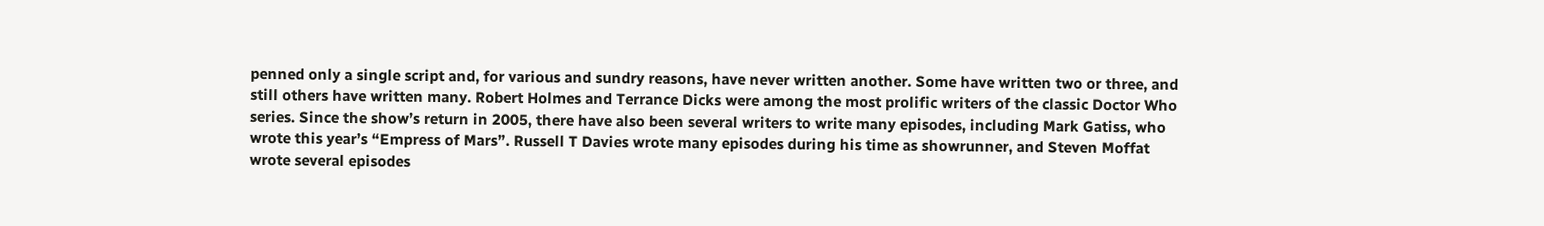penned only a single script and, for various and sundry reasons, have never written another. Some have written two or three, and still others have written many. Robert Holmes and Terrance Dicks were among the most prolific writers of the classic Doctor Who series. Since the show’s return in 2005, there have also been several writers to write many episodes, including Mark Gatiss, who wrote this year’s “Empress of Mars”. Russell T Davies wrote many episodes during his time as showrunner, and Steven Moffat wrote several episodes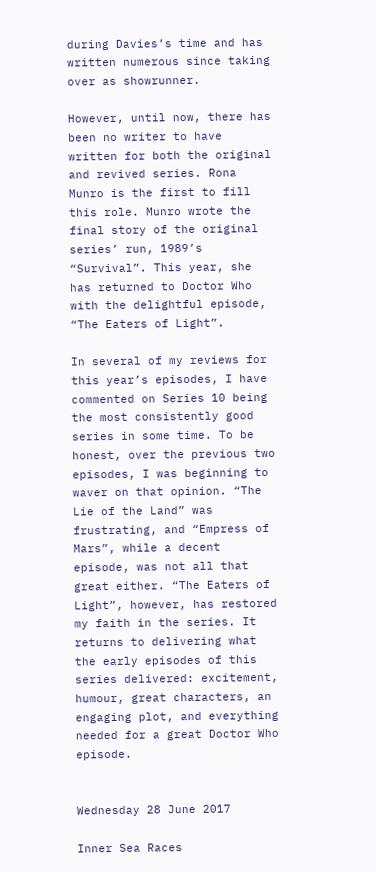during Davies’s time and has written numerous since taking over as showrunner.

However, until now, there has been no writer to have written for both the original and revived series. Rona Munro is the first to fill this role. Munro wrote the final story of the original series’ run, 1989’s “Survival”. This year, she has returned to Doctor Who with the delightful episode, “The Eaters of Light”.

In several of my reviews for this year’s episodes, I have commented on Series 10 being the most consistently good series in some time. To be honest, over the previous two episodes, I was beginning to waver on that opinion. “The Lie of the Land” was frustrating, and “Empress of Mars”, while a decent episode, was not all that great either. “The Eaters of Light”, however, has restored my faith in the series. It returns to delivering what the early episodes of this series delivered: excitement, humour, great characters, an engaging plot, and everything needed for a great Doctor Who episode.


Wednesday 28 June 2017

Inner Sea Races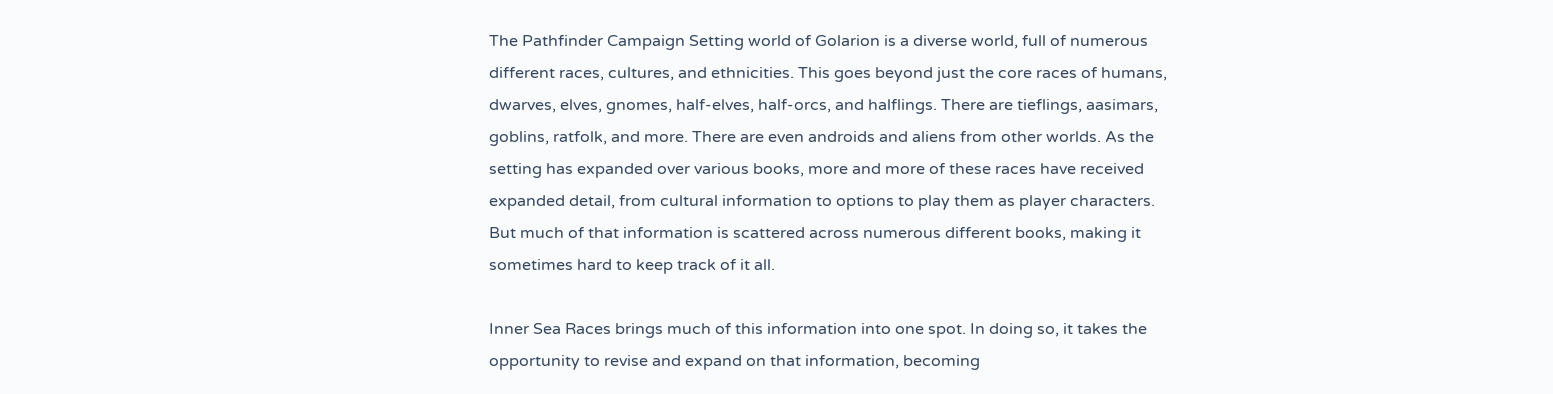The Pathfinder Campaign Setting world of Golarion is a diverse world, full of numerous different races, cultures, and ethnicities. This goes beyond just the core races of humans, dwarves, elves, gnomes, half-elves, half-orcs, and halflings. There are tieflings, aasimars, goblins, ratfolk, and more. There are even androids and aliens from other worlds. As the setting has expanded over various books, more and more of these races have received expanded detail, from cultural information to options to play them as player characters. But much of that information is scattered across numerous different books, making it sometimes hard to keep track of it all.

Inner Sea Races brings much of this information into one spot. In doing so, it takes the opportunity to revise and expand on that information, becoming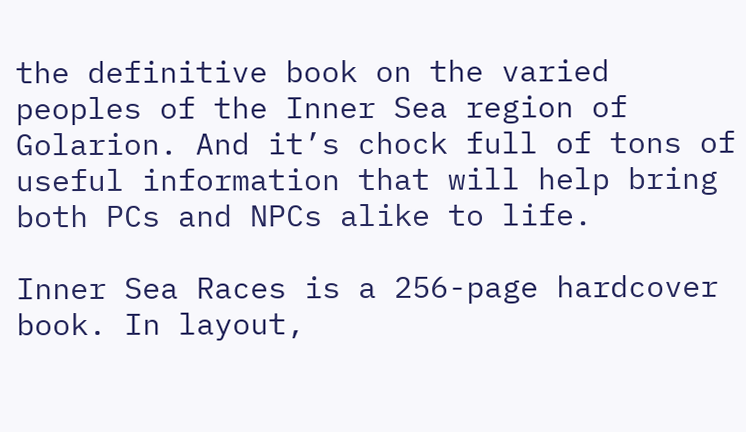the definitive book on the varied peoples of the Inner Sea region of Golarion. And it’s chock full of tons of useful information that will help bring both PCs and NPCs alike to life.

Inner Sea Races is a 256-page hardcover book. In layout,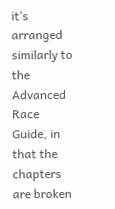it’s arranged similarly to the Advanced Race Guide, in that the chapters are broken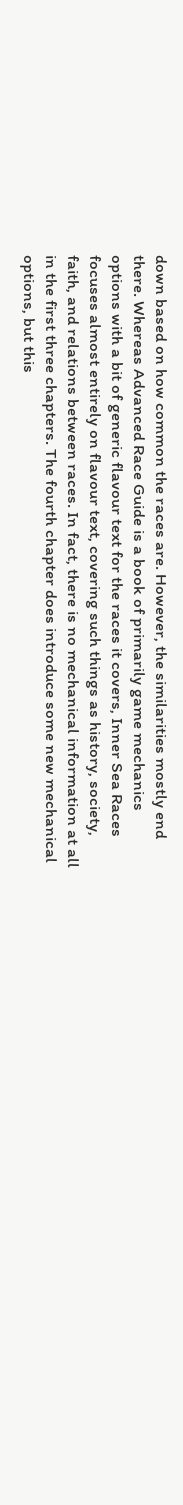down based on how common the races are. However, the similarities mostly end there. Whereas Advanced Race Guide is a book of primarily game mechanics options with a bit of generic flavour text for the races it covers, Inner Sea Races focuses almost entirely on flavour text, covering such things as history, society, faith, and relations between races. In fact, there is no mechanical information at all in the first three chapters. The fourth chapter does introduce some new mechanical options, but this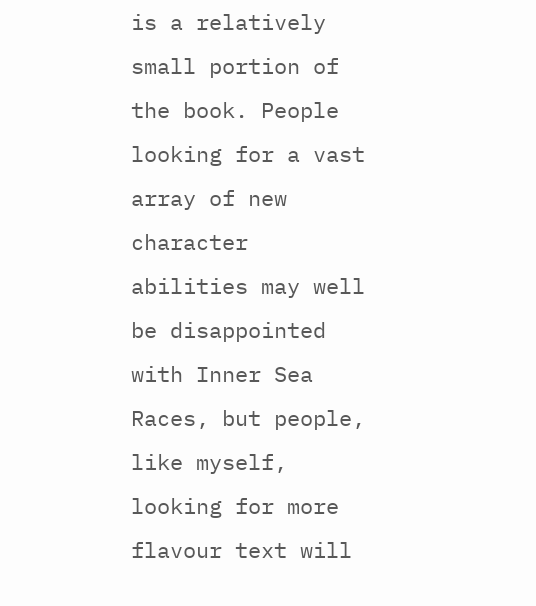is a relatively small portion of the book. People looking for a vast array of new character abilities may well be disappointed with Inner Sea Races, but people, like myself, looking for more flavour text will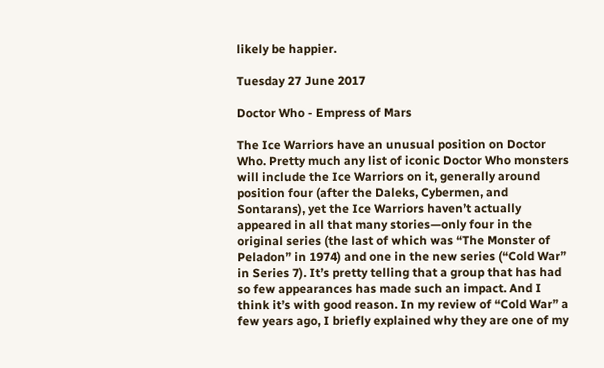likely be happier.

Tuesday 27 June 2017

Doctor Who - Empress of Mars

The Ice Warriors have an unusual position on Doctor Who. Pretty much any list of iconic Doctor Who monsters will include the Ice Warriors on it, generally around position four (after the Daleks, Cybermen, and Sontarans), yet the Ice Warriors haven’t actually appeared in all that many stories—only four in the original series (the last of which was “The Monster of Peladon” in 1974) and one in the new series (“Cold War” in Series 7). It’s pretty telling that a group that has had so few appearances has made such an impact. And I think it’s with good reason. In my review of “Cold War” a few years ago, I briefly explained why they are one of my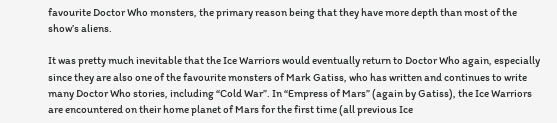favourite Doctor Who monsters, the primary reason being that they have more depth than most of the show’s aliens.

It was pretty much inevitable that the Ice Warriors would eventually return to Doctor Who again, especially since they are also one of the favourite monsters of Mark Gatiss, who has written and continues to write many Doctor Who stories, including “Cold War”. In “Empress of Mars” (again by Gatiss), the Ice Warriors are encountered on their home planet of Mars for the first time (all previous Ice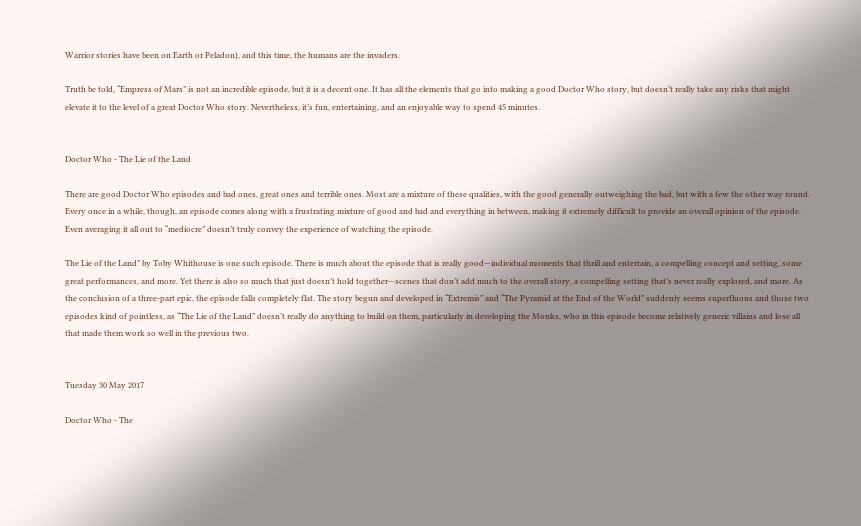Warrior stories have been on Earth or Peladon), and this time, the humans are the invaders.

Truth be told, “Empress of Mars” is not an incredible episode, but it is a decent one. It has all the elements that go into making a good Doctor Who story, but doesn’t really take any risks that might elevate it to the level of a great Doctor Who story. Nevertheless, it’s fun, entertaining, and an enjoyable way to spend 45 minutes.


Doctor Who - The Lie of the Land

There are good Doctor Who episodes and bad ones, great ones and terrible ones. Most are a mixture of these qualities, with the good generally outweighing the bad, but with a few the other way round. Every once in a while, though, an episode comes along with a frustrating mixture of good and bad and everything in between, making it extremely difficult to provide an overall opinion of the episode. Even averaging it all out to “mediocre” doesn’t truly convey the experience of watching the episode.

The Lie of the Land” by Toby Whithouse is one such episode. There is much about the episode that is really good—individual moments that thrill and entertain, a compelling concept and setting, some great performances, and more. Yet there is also so much that just doesn’t hold together—scenes that don’t add much to the overall story, a compelling setting that’s never really explored, and more. As the conclusion of a three-part epic, the episode falls completely flat. The story begun and developed in “Extremis” and “The Pyramid at the End of the World” suddenly seems superfluous and those two episodes kind of pointless, as “The Lie of the Land” doesn’t really do anything to build on them, particularly in developing the Monks, who in this episode become relatively generic villains and lose all that made them work so well in the previous two.


Tuesday 30 May 2017

Doctor Who - The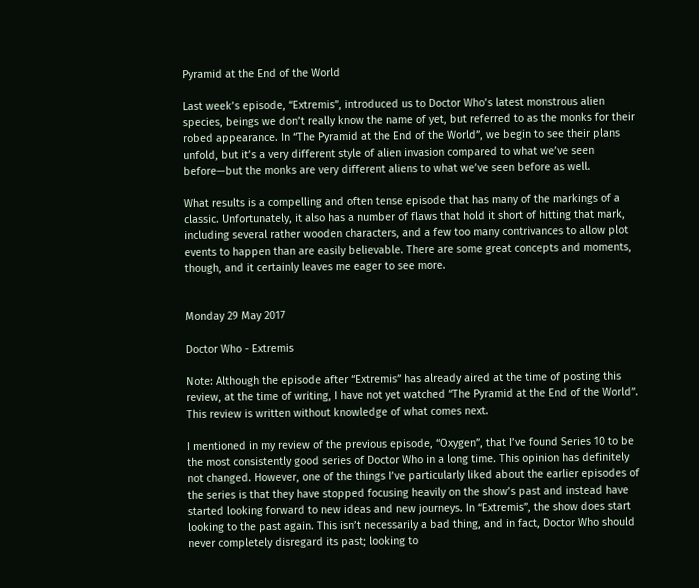Pyramid at the End of the World

Last week’s episode, “Extremis”, introduced us to Doctor Who’s latest monstrous alien species, beings we don’t really know the name of yet, but referred to as the monks for their robed appearance. In “The Pyramid at the End of the World”, we begin to see their plans unfold, but it’s a very different style of alien invasion compared to what we’ve seen before—but the monks are very different aliens to what we’ve seen before as well.

What results is a compelling and often tense episode that has many of the markings of a classic. Unfortunately, it also has a number of flaws that hold it short of hitting that mark, including several rather wooden characters, and a few too many contrivances to allow plot events to happen than are easily believable. There are some great concepts and moments, though, and it certainly leaves me eager to see more.


Monday 29 May 2017

Doctor Who - Extremis

Note: Although the episode after “Extremis” has already aired at the time of posting this review, at the time of writing, I have not yet watched “The Pyramid at the End of the World”. This review is written without knowledge of what comes next.

I mentioned in my review of the previous episode, “Oxygen”, that I’ve found Series 10 to be the most consistently good series of Doctor Who in a long time. This opinion has definitely not changed. However, one of the things I’ve particularly liked about the earlier episodes of the series is that they have stopped focusing heavily on the show’s past and instead have started looking forward to new ideas and new journeys. In “Extremis”, the show does start looking to the past again. This isn’t necessarily a bad thing, and in fact, Doctor Who should never completely disregard its past; looking to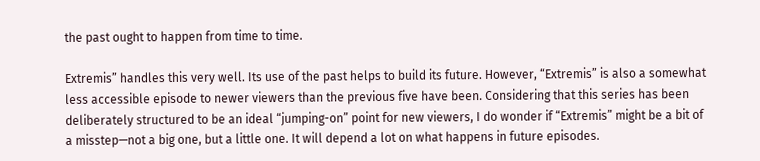the past ought to happen from time to time.

Extremis” handles this very well. Its use of the past helps to build its future. However, “Extremis” is also a somewhat less accessible episode to newer viewers than the previous five have been. Considering that this series has been deliberately structured to be an ideal “jumping-on” point for new viewers, I do wonder if “Extremis” might be a bit of a misstep—not a big one, but a little one. It will depend a lot on what happens in future episodes.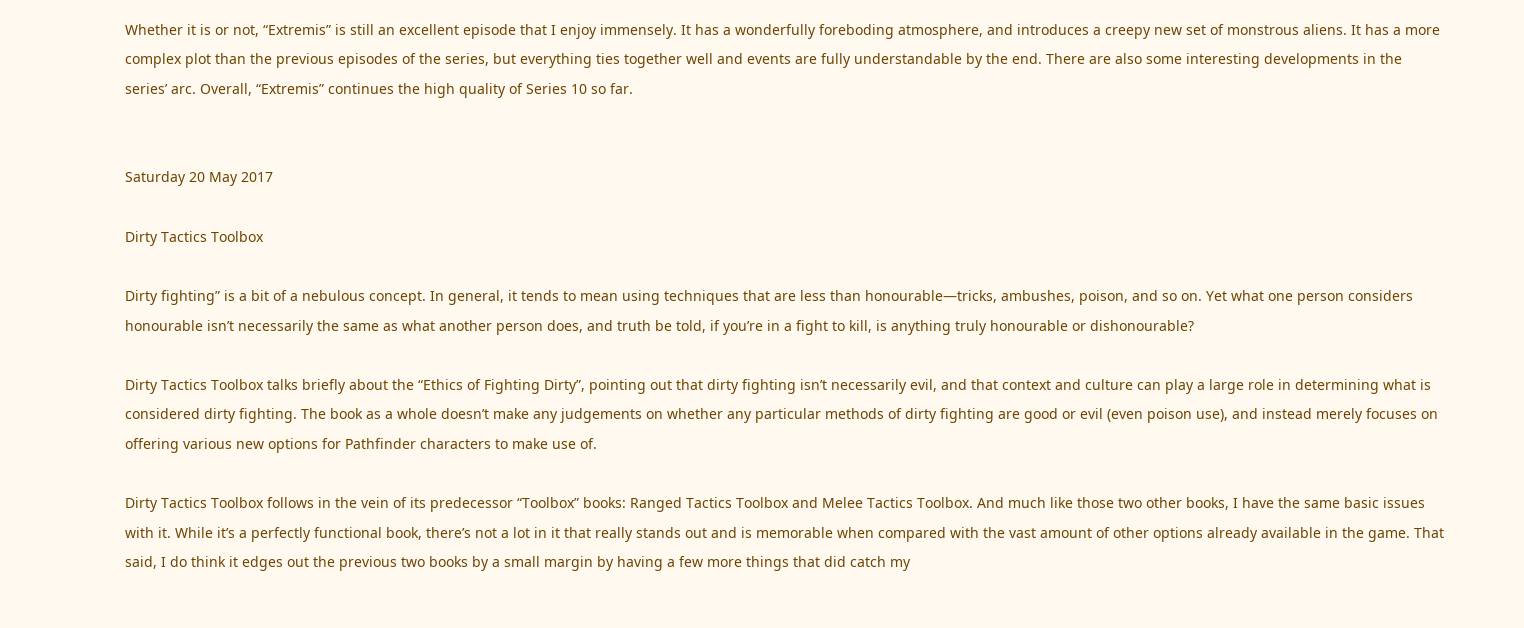Whether it is or not, “Extremis” is still an excellent episode that I enjoy immensely. It has a wonderfully foreboding atmosphere, and introduces a creepy new set of monstrous aliens. It has a more complex plot than the previous episodes of the series, but everything ties together well and events are fully understandable by the end. There are also some interesting developments in the series’ arc. Overall, “Extremis” continues the high quality of Series 10 so far.


Saturday 20 May 2017

Dirty Tactics Toolbox

Dirty fighting” is a bit of a nebulous concept. In general, it tends to mean using techniques that are less than honourable—tricks, ambushes, poison, and so on. Yet what one person considers honourable isn’t necessarily the same as what another person does, and truth be told, if you’re in a fight to kill, is anything truly honourable or dishonourable?

Dirty Tactics Toolbox talks briefly about the “Ethics of Fighting Dirty”, pointing out that dirty fighting isn’t necessarily evil, and that context and culture can play a large role in determining what is considered dirty fighting. The book as a whole doesn’t make any judgements on whether any particular methods of dirty fighting are good or evil (even poison use), and instead merely focuses on offering various new options for Pathfinder characters to make use of.

Dirty Tactics Toolbox follows in the vein of its predecessor “Toolbox” books: Ranged Tactics Toolbox and Melee Tactics Toolbox. And much like those two other books, I have the same basic issues with it. While it’s a perfectly functional book, there’s not a lot in it that really stands out and is memorable when compared with the vast amount of other options already available in the game. That said, I do think it edges out the previous two books by a small margin by having a few more things that did catch my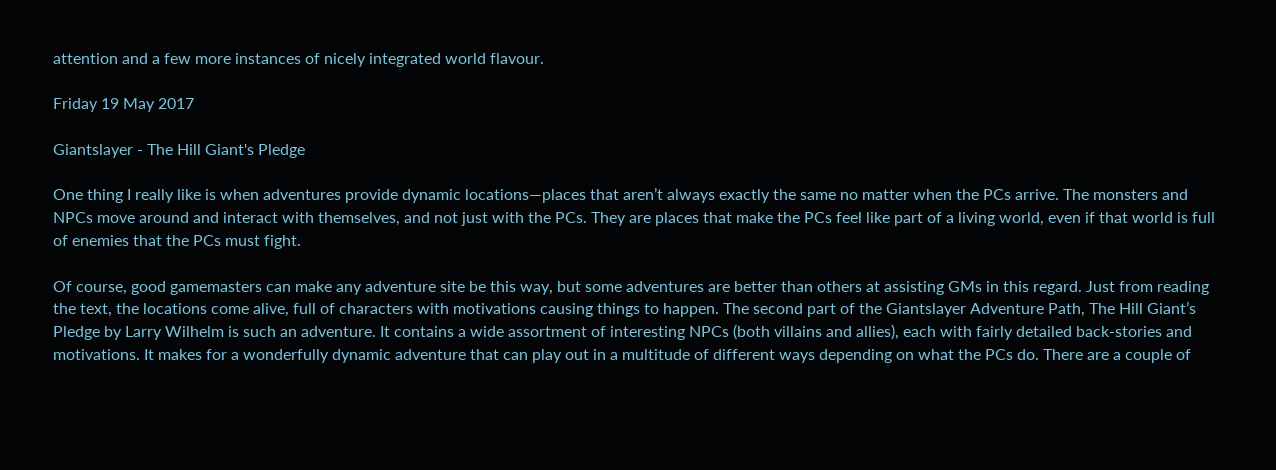attention and a few more instances of nicely integrated world flavour.

Friday 19 May 2017

Giantslayer - The Hill Giant's Pledge

One thing I really like is when adventures provide dynamic locations—places that aren’t always exactly the same no matter when the PCs arrive. The monsters and NPCs move around and interact with themselves, and not just with the PCs. They are places that make the PCs feel like part of a living world, even if that world is full of enemies that the PCs must fight.

Of course, good gamemasters can make any adventure site be this way, but some adventures are better than others at assisting GMs in this regard. Just from reading the text, the locations come alive, full of characters with motivations causing things to happen. The second part of the Giantslayer Adventure Path, The Hill Giant’s Pledge by Larry Wilhelm is such an adventure. It contains a wide assortment of interesting NPCs (both villains and allies), each with fairly detailed back-stories and motivations. It makes for a wonderfully dynamic adventure that can play out in a multitude of different ways depending on what the PCs do. There are a couple of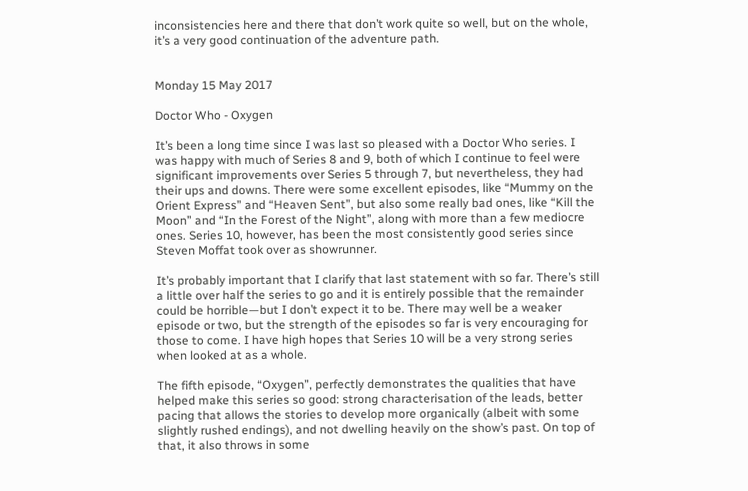inconsistencies here and there that don’t work quite so well, but on the whole, it’s a very good continuation of the adventure path.


Monday 15 May 2017

Doctor Who - Oxygen

It’s been a long time since I was last so pleased with a Doctor Who series. I was happy with much of Series 8 and 9, both of which I continue to feel were significant improvements over Series 5 through 7, but nevertheless, they had their ups and downs. There were some excellent episodes, like “Mummy on the Orient Express” and “Heaven Sent”, but also some really bad ones, like “Kill the Moon” and “In the Forest of the Night”, along with more than a few mediocre ones. Series 10, however, has been the most consistently good series since Steven Moffat took over as showrunner.

It’s probably important that I clarify that last statement with so far. There’s still a little over half the series to go and it is entirely possible that the remainder could be horrible—but I don’t expect it to be. There may well be a weaker episode or two, but the strength of the episodes so far is very encouraging for those to come. I have high hopes that Series 10 will be a very strong series when looked at as a whole.

The fifth episode, “Oxygen”, perfectly demonstrates the qualities that have helped make this series so good: strong characterisation of the leads, better pacing that allows the stories to develop more organically (albeit with some slightly rushed endings), and not dwelling heavily on the show’s past. On top of that, it also throws in some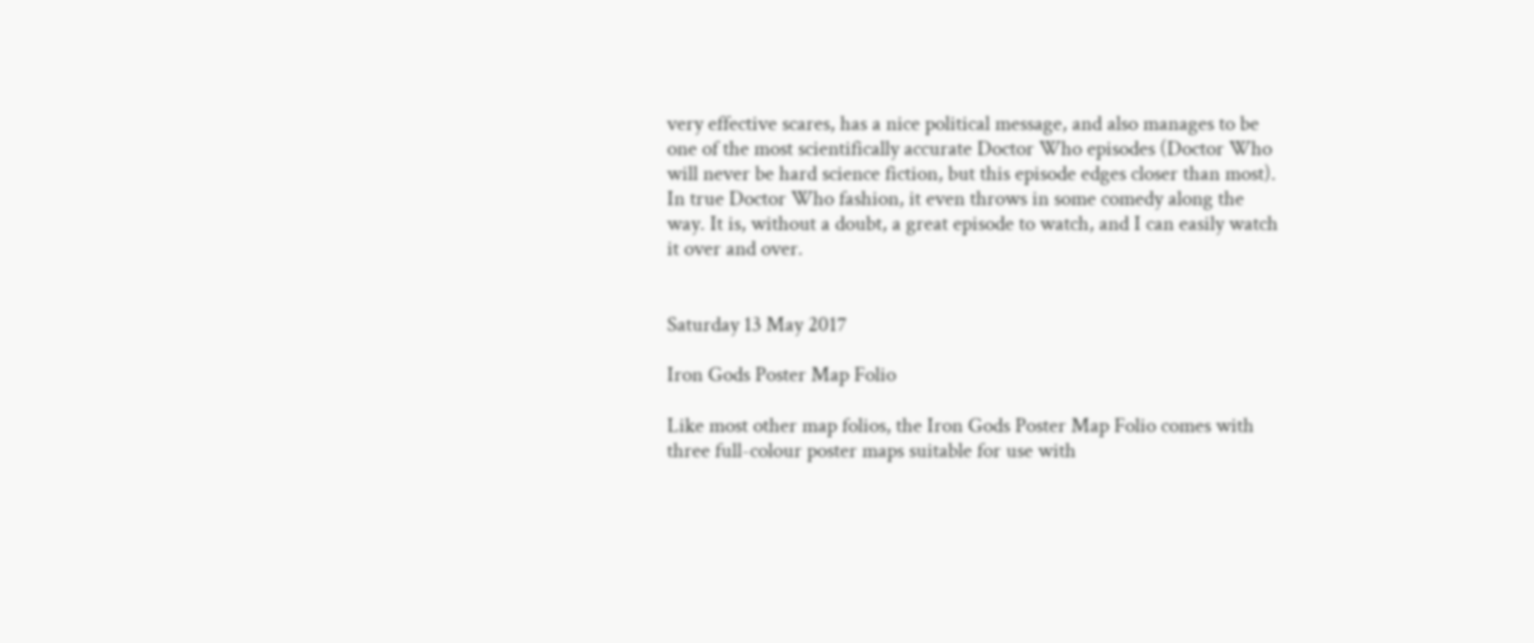very effective scares, has a nice political message, and also manages to be one of the most scientifically accurate Doctor Who episodes (Doctor Who will never be hard science fiction, but this episode edges closer than most). In true Doctor Who fashion, it even throws in some comedy along the way. It is, without a doubt, a great episode to watch, and I can easily watch it over and over.


Saturday 13 May 2017

Iron Gods Poster Map Folio

Like most other map folios, the Iron Gods Poster Map Folio comes with three full-colour poster maps suitable for use with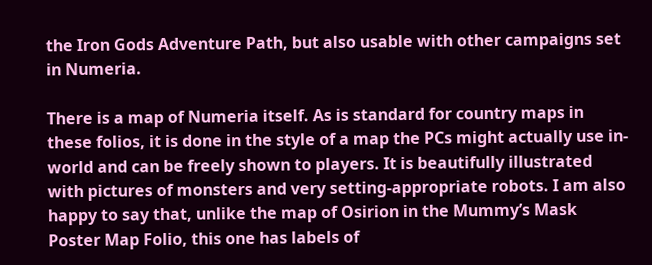the Iron Gods Adventure Path, but also usable with other campaigns set in Numeria.

There is a map of Numeria itself. As is standard for country maps in these folios, it is done in the style of a map the PCs might actually use in-world and can be freely shown to players. It is beautifully illustrated with pictures of monsters and very setting-appropriate robots. I am also happy to say that, unlike the map of Osirion in the Mummy’s Mask Poster Map Folio, this one has labels of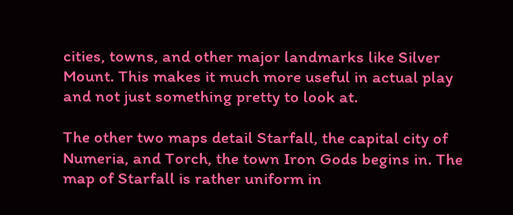cities, towns, and other major landmarks like Silver Mount. This makes it much more useful in actual play and not just something pretty to look at.

The other two maps detail Starfall, the capital city of Numeria, and Torch, the town Iron Gods begins in. The map of Starfall is rather uniform in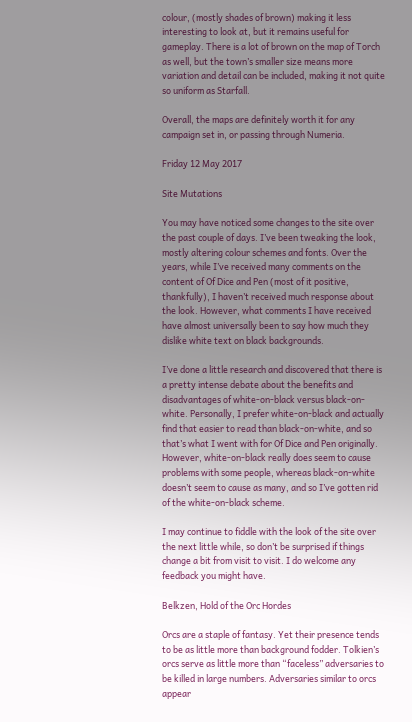colour, (mostly shades of brown) making it less interesting to look at, but it remains useful for gameplay. There is a lot of brown on the map of Torch as well, but the town’s smaller size means more variation and detail can be included, making it not quite so uniform as Starfall.

Overall, the maps are definitely worth it for any campaign set in, or passing through Numeria.

Friday 12 May 2017

Site Mutations

You may have noticed some changes to the site over the past couple of days. I’ve been tweaking the look, mostly altering colour schemes and fonts. Over the years, while I’ve received many comments on the content of Of Dice and Pen (most of it positive, thankfully), I haven’t received much response about the look. However, what comments I have received have almost universally been to say how much they dislike white text on black backgrounds.

I’ve done a little research and discovered that there is a pretty intense debate about the benefits and disadvantages of white-on-black versus black-on-white. Personally, I prefer white-on-black and actually find that easier to read than black-on-white, and so that’s what I went with for Of Dice and Pen originally. However, white-on-black really does seem to cause problems with some people, whereas black-on-white doesn’t seem to cause as many, and so I’ve gotten rid of the white-on-black scheme.

I may continue to fiddle with the look of the site over the next little while, so don’t be surprised if things change a bit from visit to visit. I do welcome any feedback you might have.

Belkzen, Hold of the Orc Hordes

Orcs are a staple of fantasy. Yet their presence tends to be as little more than background fodder. Tolkien’s orcs serve as little more than “faceless” adversaries to be killed in large numbers. Adversaries similar to orcs appear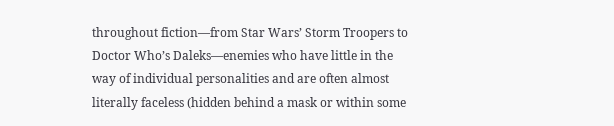throughout fiction—from Star Wars’ Storm Troopers to Doctor Who’s Daleks—enemies who have little in the way of individual personalities and are often almost literally faceless (hidden behind a mask or within some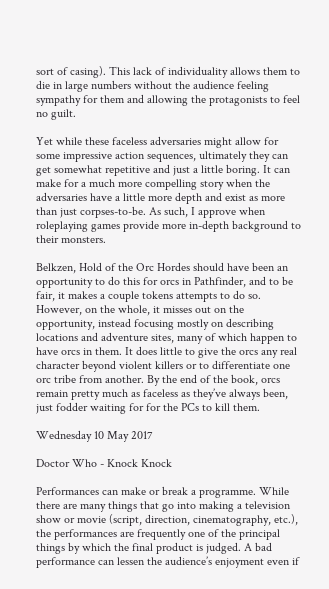sort of casing). This lack of individuality allows them to die in large numbers without the audience feeling sympathy for them and allowing the protagonists to feel no guilt.

Yet while these faceless adversaries might allow for some impressive action sequences, ultimately they can get somewhat repetitive and just a little boring. It can make for a much more compelling story when the adversaries have a little more depth and exist as more than just corpses-to-be. As such, I approve when roleplaying games provide more in-depth background to their monsters.

Belkzen, Hold of the Orc Hordes should have been an opportunity to do this for orcs in Pathfinder, and to be fair, it makes a couple tokens attempts to do so. However, on the whole, it misses out on the opportunity, instead focusing mostly on describing locations and adventure sites, many of which happen to have orcs in them. It does little to give the orcs any real character beyond violent killers or to differentiate one orc tribe from another. By the end of the book, orcs remain pretty much as faceless as they’ve always been, just fodder waiting for for the PCs to kill them.

Wednesday 10 May 2017

Doctor Who - Knock Knock

Performances can make or break a programme. While there are many things that go into making a television show or movie (script, direction, cinematography, etc.), the performances are frequently one of the principal things by which the final product is judged. A bad performance can lessen the audience’s enjoyment even if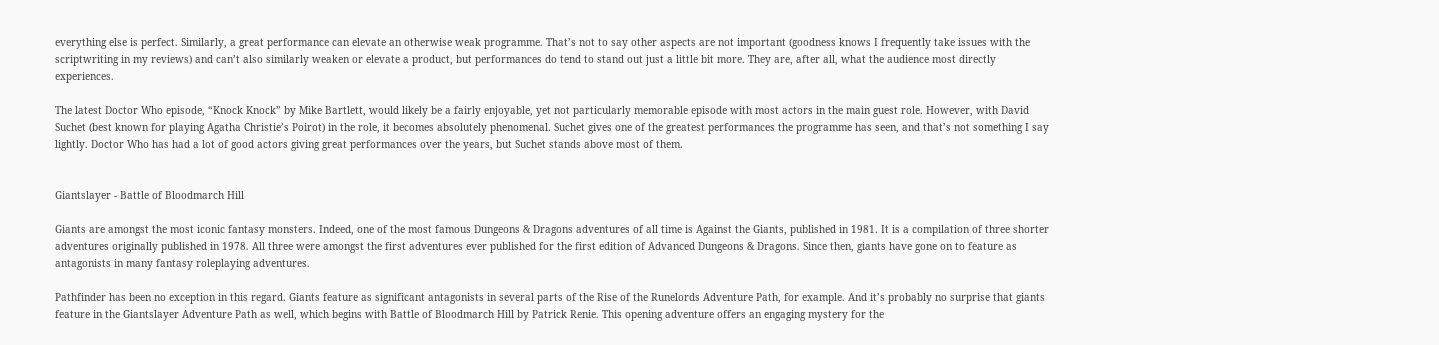everything else is perfect. Similarly, a great performance can elevate an otherwise weak programme. That’s not to say other aspects are not important (goodness knows I frequently take issues with the scriptwriting in my reviews) and can’t also similarly weaken or elevate a product, but performances do tend to stand out just a little bit more. They are, after all, what the audience most directly experiences.

The latest Doctor Who episode, “Knock Knock” by Mike Bartlett, would likely be a fairly enjoyable, yet not particularly memorable episode with most actors in the main guest role. However, with David Suchet (best known for playing Agatha Christie’s Poirot) in the role, it becomes absolutely phenomenal. Suchet gives one of the greatest performances the programme has seen, and that’s not something I say lightly. Doctor Who has had a lot of good actors giving great performances over the years, but Suchet stands above most of them.


Giantslayer - Battle of Bloodmarch Hill

Giants are amongst the most iconic fantasy monsters. Indeed, one of the most famous Dungeons & Dragons adventures of all time is Against the Giants, published in 1981. It is a compilation of three shorter adventures originally published in 1978. All three were amongst the first adventures ever published for the first edition of Advanced Dungeons & Dragons. Since then, giants have gone on to feature as antagonists in many fantasy roleplaying adventures.

Pathfinder has been no exception in this regard. Giants feature as significant antagonists in several parts of the Rise of the Runelords Adventure Path, for example. And it’s probably no surprise that giants feature in the Giantslayer Adventure Path as well, which begins with Battle of Bloodmarch Hill by Patrick Renie. This opening adventure offers an engaging mystery for the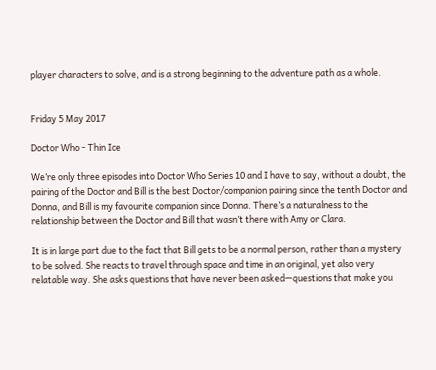player characters to solve, and is a strong beginning to the adventure path as a whole.


Friday 5 May 2017

Doctor Who - Thin Ice

We’re only three episodes into Doctor Who Series 10 and I have to say, without a doubt, the pairing of the Doctor and Bill is the best Doctor/companion pairing since the tenth Doctor and Donna, and Bill is my favourite companion since Donna. There’s a naturalness to the relationship between the Doctor and Bill that wasn’t there with Amy or Clara.

It is in large part due to the fact that Bill gets to be a normal person, rather than a mystery to be solved. She reacts to travel through space and time in an original, yet also very relatable way. She asks questions that have never been asked—questions that make you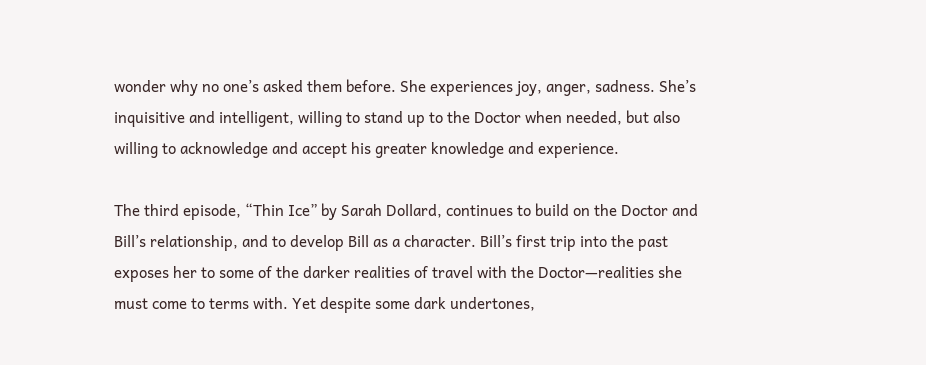wonder why no one’s asked them before. She experiences joy, anger, sadness. She’s inquisitive and intelligent, willing to stand up to the Doctor when needed, but also willing to acknowledge and accept his greater knowledge and experience.

The third episode, “Thin Ice” by Sarah Dollard, continues to build on the Doctor and Bill’s relationship, and to develop Bill as a character. Bill’s first trip into the past exposes her to some of the darker realities of travel with the Doctor—realities she must come to terms with. Yet despite some dark undertones,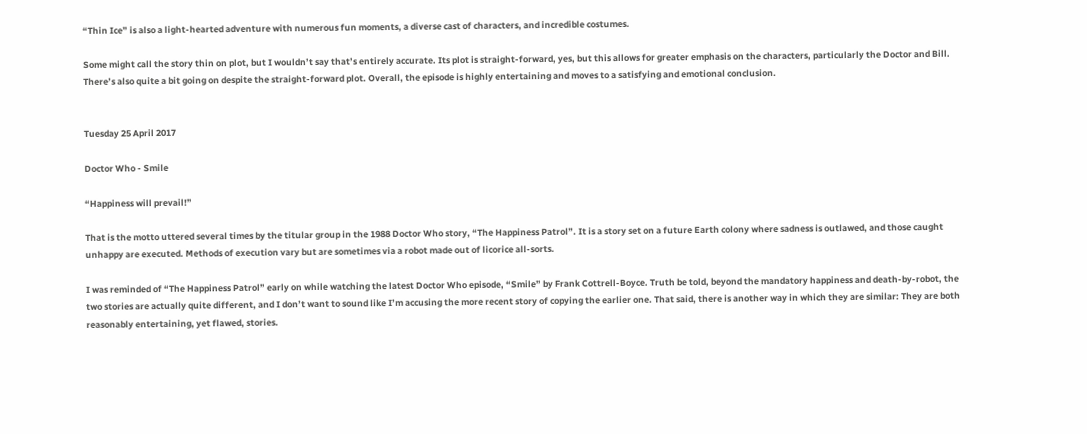“Thin Ice” is also a light-hearted adventure with numerous fun moments, a diverse cast of characters, and incredible costumes.

Some might call the story thin on plot, but I wouldn’t say that’s entirely accurate. Its plot is straight-forward, yes, but this allows for greater emphasis on the characters, particularly the Doctor and Bill. There’s also quite a bit going on despite the straight-forward plot. Overall, the episode is highly entertaining and moves to a satisfying and emotional conclusion.


Tuesday 25 April 2017

Doctor Who - Smile

“Happiness will prevail!”

That is the motto uttered several times by the titular group in the 1988 Doctor Who story, “The Happiness Patrol”. It is a story set on a future Earth colony where sadness is outlawed, and those caught unhappy are executed. Methods of execution vary but are sometimes via a robot made out of licorice all-sorts.

I was reminded of “The Happiness Patrol” early on while watching the latest Doctor Who episode, “Smile” by Frank Cottrell-Boyce. Truth be told, beyond the mandatory happiness and death-by-robot, the two stories are actually quite different, and I don’t want to sound like I’m accusing the more recent story of copying the earlier one. That said, there is another way in which they are similar: They are both reasonably entertaining, yet flawed, stories.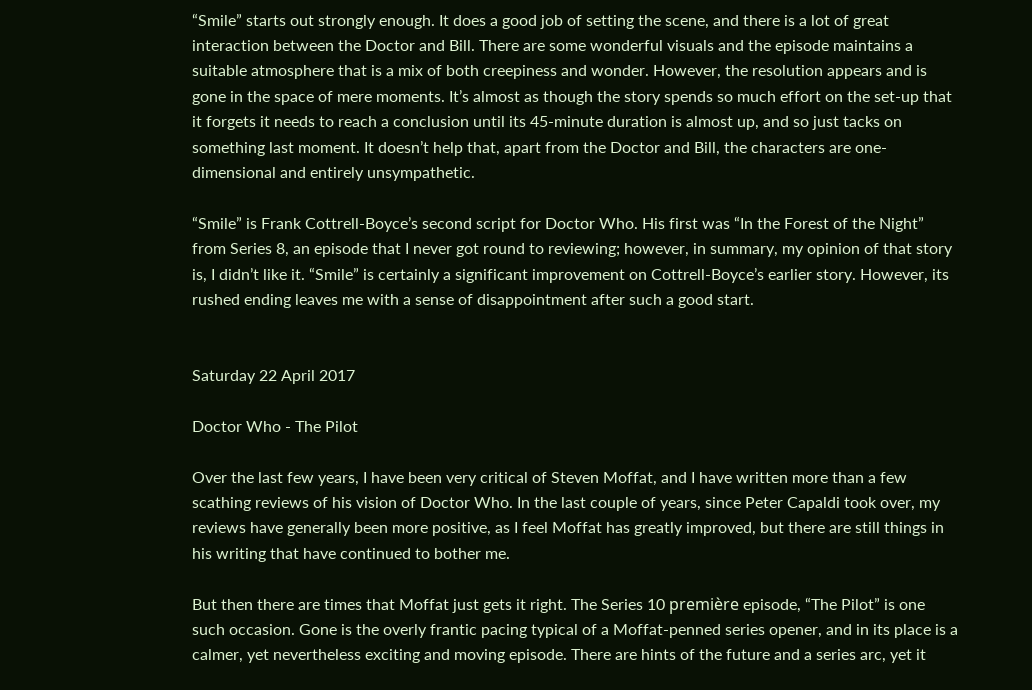“Smile” starts out strongly enough. It does a good job of setting the scene, and there is a lot of great interaction between the Doctor and Bill. There are some wonderful visuals and the episode maintains a suitable atmosphere that is a mix of both creepiness and wonder. However, the resolution appears and is gone in the space of mere moments. It’s almost as though the story spends so much effort on the set-up that it forgets it needs to reach a conclusion until its 45-minute duration is almost up, and so just tacks on something last moment. It doesn’t help that, apart from the Doctor and Bill, the characters are one-dimensional and entirely unsympathetic.

“Smile” is Frank Cottrell-Boyce’s second script for Doctor Who. His first was “In the Forest of the Night” from Series 8, an episode that I never got round to reviewing; however, in summary, my opinion of that story is, I didn’t like it. “Smile” is certainly a significant improvement on Cottrell-Boyce’s earlier story. However, its rushed ending leaves me with a sense of disappointment after such a good start.


Saturday 22 April 2017

Doctor Who - The Pilot

Over the last few years, I have been very critical of Steven Moffat, and I have written more than a few scathing reviews of his vision of Doctor Who. In the last couple of years, since Peter Capaldi took over, my reviews have generally been more positive, as I feel Moffat has greatly improved, but there are still things in his writing that have continued to bother me.

But then there are times that Moffat just gets it right. The Series 10 première episode, “The Pilot” is one such occasion. Gone is the overly frantic pacing typical of a Moffat-penned series opener, and in its place is a calmer, yet nevertheless exciting and moving episode. There are hints of the future and a series arc, yet it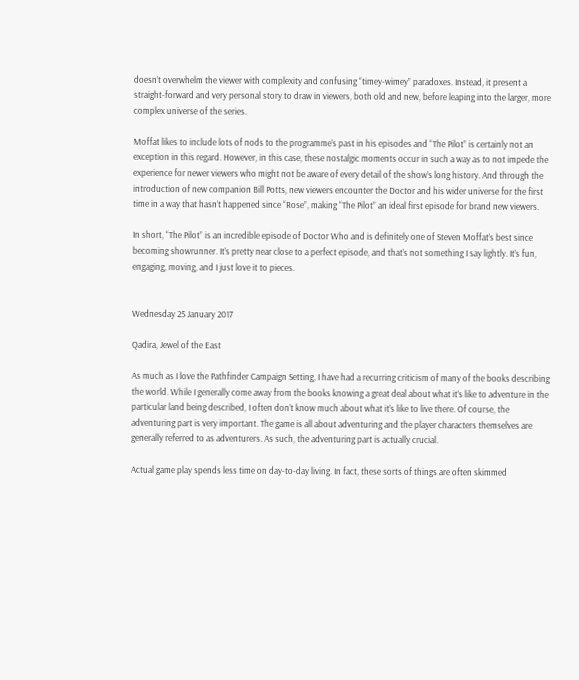doesn’t overwhelm the viewer with complexity and confusing “timey-wimey” paradoxes. Instead, it present a straight-forward and very personal story to draw in viewers, both old and new, before leaping into the larger, more complex universe of the series.

Moffat likes to include lots of nods to the programme’s past in his episodes and “The Pilot” is certainly not an exception in this regard. However, in this case, these nostalgic moments occur in such a way as to not impede the experience for newer viewers who might not be aware of every detail of the show’s long history. And through the introduction of new companion Bill Potts, new viewers encounter the Doctor and his wider universe for the first time in a way that hasn’t happened since “Rose”, making “The Pilot” an ideal first episode for brand new viewers.

In short, “The Pilot” is an incredible episode of Doctor Who and is definitely one of Steven Moffat’s best since becoming showrunner. It’s pretty near close to a perfect episode, and that’s not something I say lightly. It’s fun, engaging, moving, and I just love it to pieces.


Wednesday 25 January 2017

Qadira, Jewel of the East

As much as I love the Pathfinder Campaign Setting, I have had a recurring criticism of many of the books describing the world. While I generally come away from the books knowing a great deal about what it’s like to adventure in the particular land being described, I often don’t know much about what it’s like to live there. Of course, the adventuring part is very important. The game is all about adventuring and the player characters themselves are generally referred to as adventurers. As such, the adventuring part is actually crucial.

Actual game play spends less time on day-to-day living. In fact, these sorts of things are often skimmed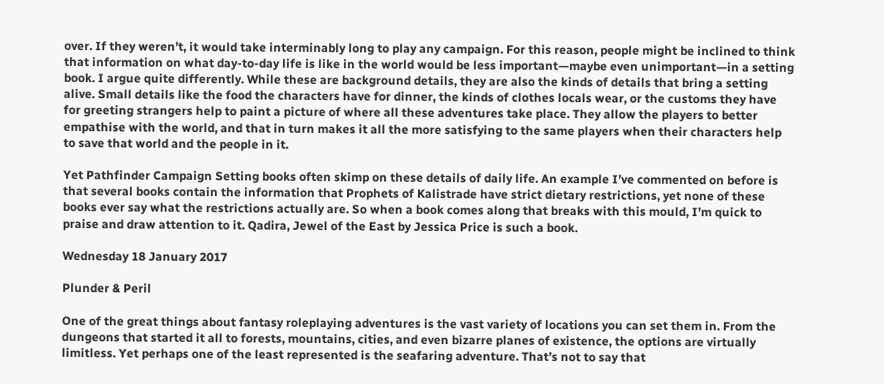over. If they weren’t, it would take interminably long to play any campaign. For this reason, people might be inclined to think that information on what day-to-day life is like in the world would be less important—maybe even unimportant—in a setting book. I argue quite differently. While these are background details, they are also the kinds of details that bring a setting alive. Small details like the food the characters have for dinner, the kinds of clothes locals wear, or the customs they have for greeting strangers help to paint a picture of where all these adventures take place. They allow the players to better empathise with the world, and that in turn makes it all the more satisfying to the same players when their characters help to save that world and the people in it.

Yet Pathfinder Campaign Setting books often skimp on these details of daily life. An example I’ve commented on before is that several books contain the information that Prophets of Kalistrade have strict dietary restrictions, yet none of these books ever say what the restrictions actually are. So when a book comes along that breaks with this mould, I’m quick to praise and draw attention to it. Qadira, Jewel of the East by Jessica Price is such a book.

Wednesday 18 January 2017

Plunder & Peril

One of the great things about fantasy roleplaying adventures is the vast variety of locations you can set them in. From the dungeons that started it all to forests, mountains, cities, and even bizarre planes of existence, the options are virtually limitless. Yet perhaps one of the least represented is the seafaring adventure. That’s not to say that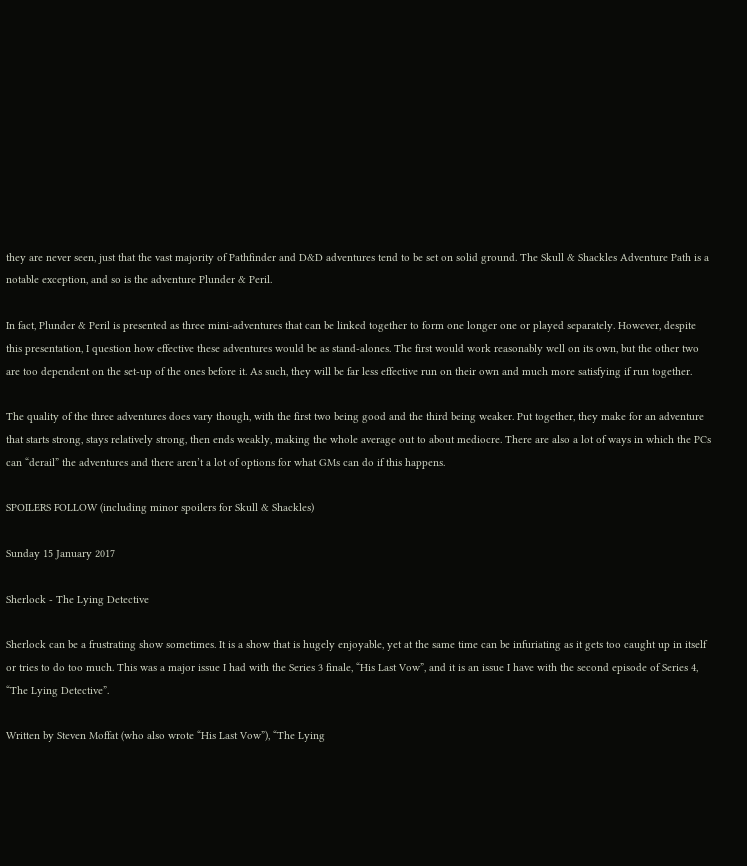they are never seen, just that the vast majority of Pathfinder and D&D adventures tend to be set on solid ground. The Skull & Shackles Adventure Path is a notable exception, and so is the adventure Plunder & Peril.

In fact, Plunder & Peril is presented as three mini-adventures that can be linked together to form one longer one or played separately. However, despite this presentation, I question how effective these adventures would be as stand-alones. The first would work reasonably well on its own, but the other two are too dependent on the set-up of the ones before it. As such, they will be far less effective run on their own and much more satisfying if run together.

The quality of the three adventures does vary though, with the first two being good and the third being weaker. Put together, they make for an adventure that starts strong, stays relatively strong, then ends weakly, making the whole average out to about mediocre. There are also a lot of ways in which the PCs can “derail” the adventures and there aren’t a lot of options for what GMs can do if this happens.

SPOILERS FOLLOW (including minor spoilers for Skull & Shackles)

Sunday 15 January 2017

Sherlock - The Lying Detective

Sherlock can be a frustrating show sometimes. It is a show that is hugely enjoyable, yet at the same time can be infuriating as it gets too caught up in itself or tries to do too much. This was a major issue I had with the Series 3 finale, “His Last Vow”, and it is an issue I have with the second episode of Series 4, “The Lying Detective”.

Written by Steven Moffat (who also wrote “His Last Vow”), “The Lying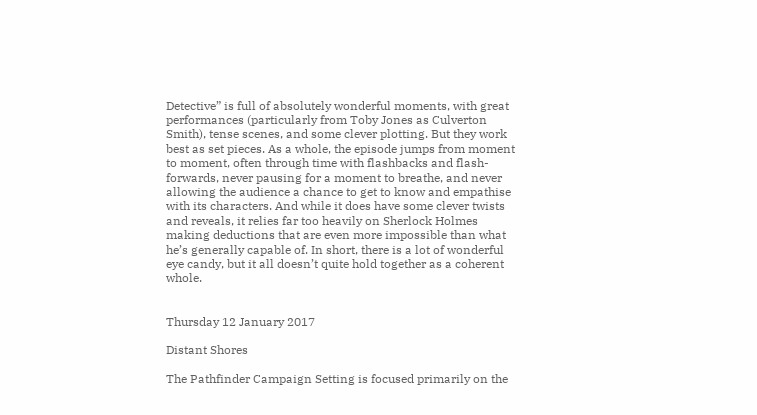Detective” is full of absolutely wonderful moments, with great performances (particularly from Toby Jones as Culverton Smith), tense scenes, and some clever plotting. But they work best as set pieces. As a whole, the episode jumps from moment to moment, often through time with flashbacks and flash-forwards, never pausing for a moment to breathe, and never allowing the audience a chance to get to know and empathise with its characters. And while it does have some clever twists and reveals, it relies far too heavily on Sherlock Holmes making deductions that are even more impossible than what he’s generally capable of. In short, there is a lot of wonderful eye candy, but it all doesn’t quite hold together as a coherent whole.


Thursday 12 January 2017

Distant Shores

The Pathfinder Campaign Setting is focused primarily on the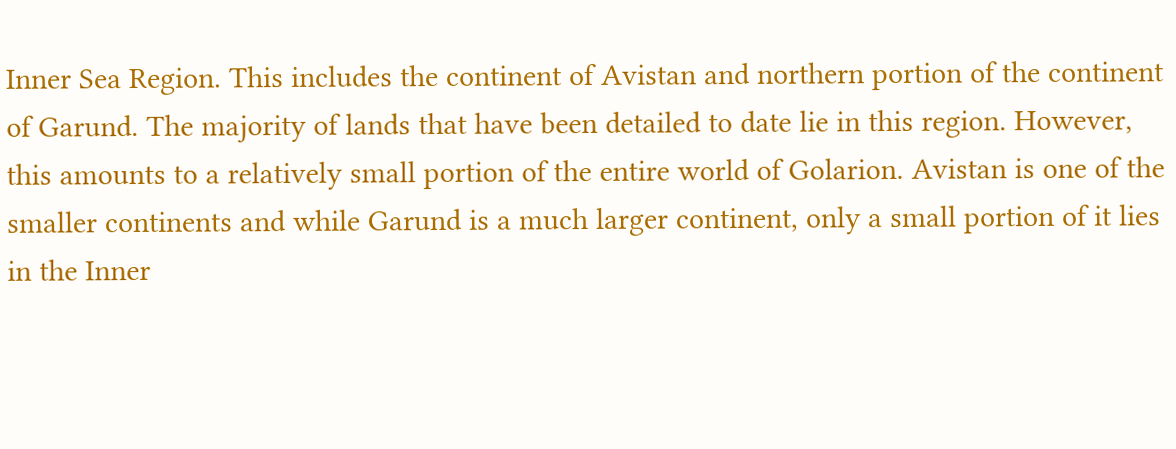Inner Sea Region. This includes the continent of Avistan and northern portion of the continent of Garund. The majority of lands that have been detailed to date lie in this region. However, this amounts to a relatively small portion of the entire world of Golarion. Avistan is one of the smaller continents and while Garund is a much larger continent, only a small portion of it lies in the Inner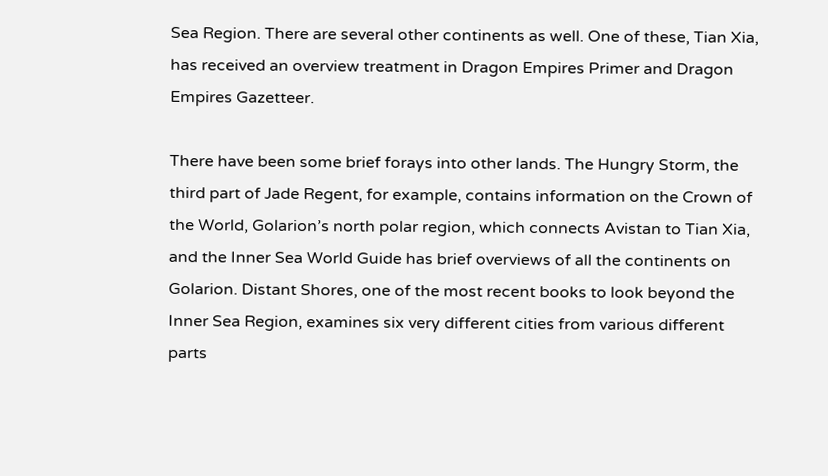Sea Region. There are several other continents as well. One of these, Tian Xia, has received an overview treatment in Dragon Empires Primer and Dragon Empires Gazetteer.

There have been some brief forays into other lands. The Hungry Storm, the third part of Jade Regent, for example, contains information on the Crown of the World, Golarion’s north polar region, which connects Avistan to Tian Xia, and the Inner Sea World Guide has brief overviews of all the continents on Golarion. Distant Shores, one of the most recent books to look beyond the Inner Sea Region, examines six very different cities from various different parts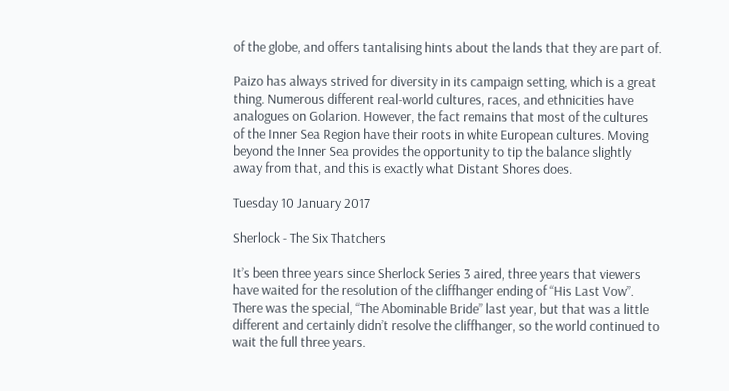of the globe, and offers tantalising hints about the lands that they are part of.

Paizo has always strived for diversity in its campaign setting, which is a great thing. Numerous different real-world cultures, races, and ethnicities have analogues on Golarion. However, the fact remains that most of the cultures of the Inner Sea Region have their roots in white European cultures. Moving beyond the Inner Sea provides the opportunity to tip the balance slightly away from that, and this is exactly what Distant Shores does.

Tuesday 10 January 2017

Sherlock - The Six Thatchers

It’s been three years since Sherlock Series 3 aired, three years that viewers have waited for the resolution of the cliffhanger ending of “His Last Vow”. There was the special, “The Abominable Bride” last year, but that was a little different and certainly didn’t resolve the cliffhanger, so the world continued to wait the full three years.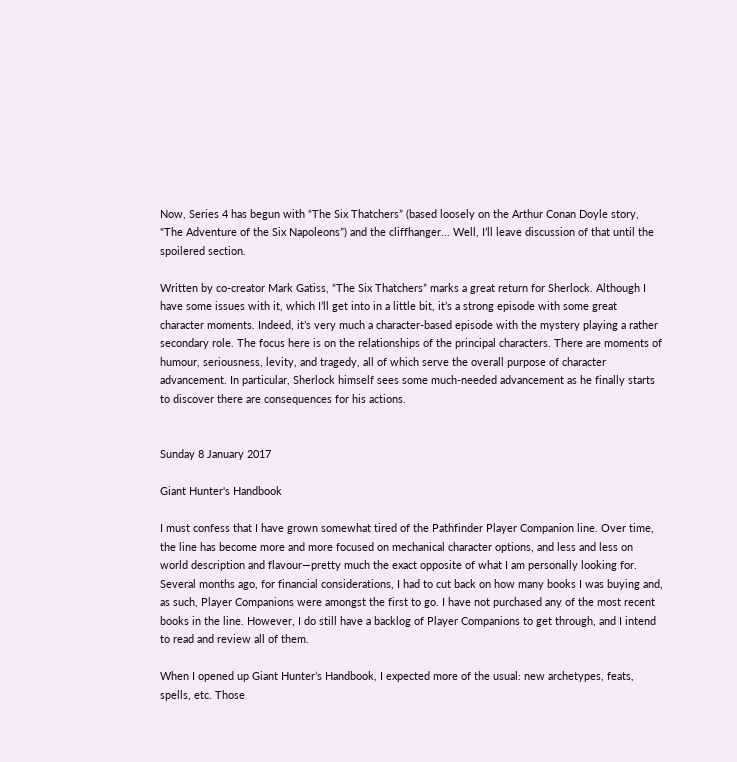Now, Series 4 has begun with “The Six Thatchers” (based loosely on the Arthur Conan Doyle story, “The Adventure of the Six Napoleons”) and the cliffhanger... Well, I’ll leave discussion of that until the spoilered section.

Written by co-creator Mark Gatiss, “The Six Thatchers” marks a great return for Sherlock. Although I have some issues with it, which I’ll get into in a little bit, it’s a strong episode with some great character moments. Indeed, it’s very much a character-based episode with the mystery playing a rather secondary role. The focus here is on the relationships of the principal characters. There are moments of humour, seriousness, levity, and tragedy, all of which serve the overall purpose of character advancement. In particular, Sherlock himself sees some much-needed advancement as he finally starts to discover there are consequences for his actions.


Sunday 8 January 2017

Giant Hunter's Handbook

I must confess that I have grown somewhat tired of the Pathfinder Player Companion line. Over time, the line has become more and more focused on mechanical character options, and less and less on world description and flavour—pretty much the exact opposite of what I am personally looking for. Several months ago, for financial considerations, I had to cut back on how many books I was buying and, as such, Player Companions were amongst the first to go. I have not purchased any of the most recent books in the line. However, I do still have a backlog of Player Companions to get through, and I intend to read and review all of them.

When I opened up Giant Hunter’s Handbook, I expected more of the usual: new archetypes, feats, spells, etc. Those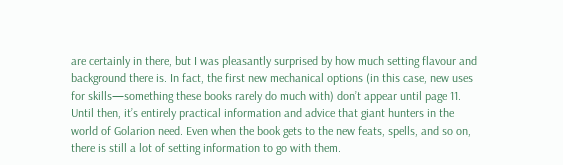are certainly in there, but I was pleasantly surprised by how much setting flavour and background there is. In fact, the first new mechanical options (in this case, new uses for skills—something these books rarely do much with) don’t appear until page 11. Until then, it’s entirely practical information and advice that giant hunters in the world of Golarion need. Even when the book gets to the new feats, spells, and so on, there is still a lot of setting information to go with them.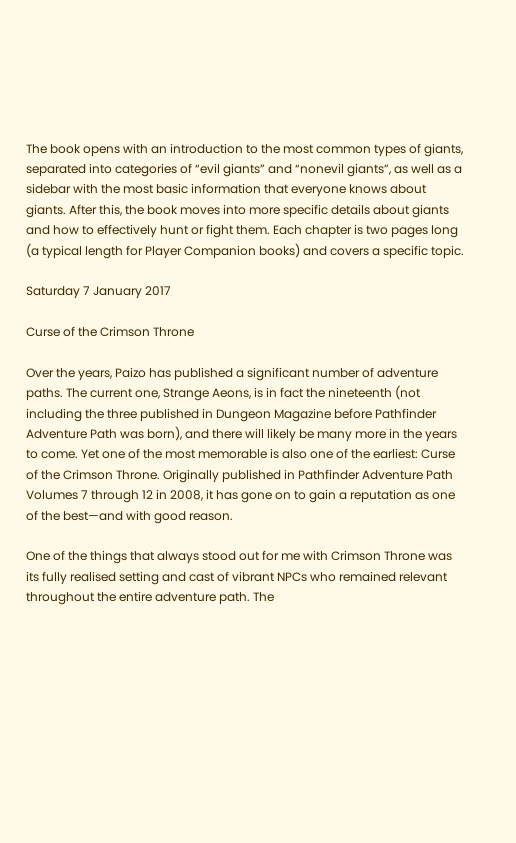The book opens with an introduction to the most common types of giants, separated into categories of “evil giants” and “nonevil giants”, as well as a sidebar with the most basic information that everyone knows about giants. After this, the book moves into more specific details about giants and how to effectively hunt or fight them. Each chapter is two pages long (a typical length for Player Companion books) and covers a specific topic.

Saturday 7 January 2017

Curse of the Crimson Throne

Over the years, Paizo has published a significant number of adventure paths. The current one, Strange Aeons, is in fact the nineteenth (not including the three published in Dungeon Magazine before Pathfinder Adventure Path was born), and there will likely be many more in the years to come. Yet one of the most memorable is also one of the earliest: Curse of the Crimson Throne. Originally published in Pathfinder Adventure Path Volumes 7 through 12 in 2008, it has gone on to gain a reputation as one of the best—and with good reason.

One of the things that always stood out for me with Crimson Throne was its fully realised setting and cast of vibrant NPCs who remained relevant throughout the entire adventure path. The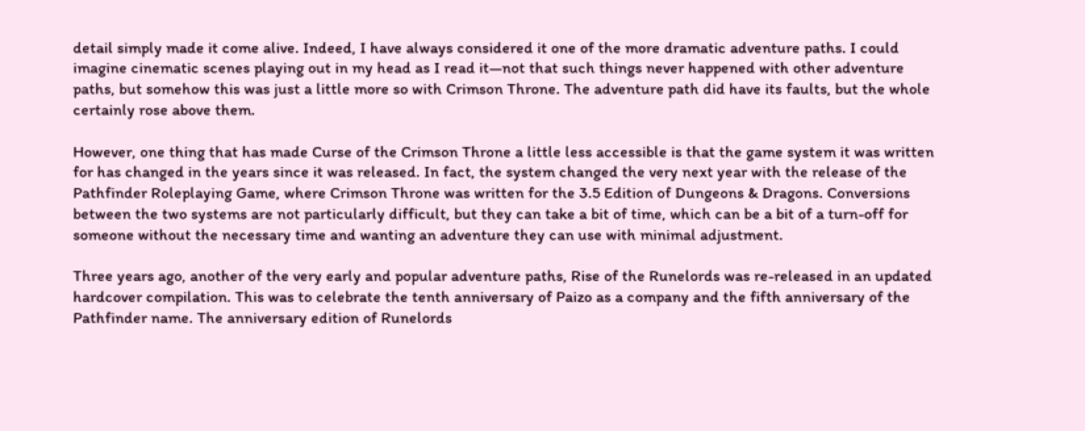detail simply made it come alive. Indeed, I have always considered it one of the more dramatic adventure paths. I could imagine cinematic scenes playing out in my head as I read it—not that such things never happened with other adventure paths, but somehow this was just a little more so with Crimson Throne. The adventure path did have its faults, but the whole certainly rose above them.

However, one thing that has made Curse of the Crimson Throne a little less accessible is that the game system it was written for has changed in the years since it was released. In fact, the system changed the very next year with the release of the Pathfinder Roleplaying Game, where Crimson Throne was written for the 3.5 Edition of Dungeons & Dragons. Conversions between the two systems are not particularly difficult, but they can take a bit of time, which can be a bit of a turn-off for someone without the necessary time and wanting an adventure they can use with minimal adjustment.

Three years ago, another of the very early and popular adventure paths, Rise of the Runelords was re-released in an updated hardcover compilation. This was to celebrate the tenth anniversary of Paizo as a company and the fifth anniversary of the Pathfinder name. The anniversary edition of Runelords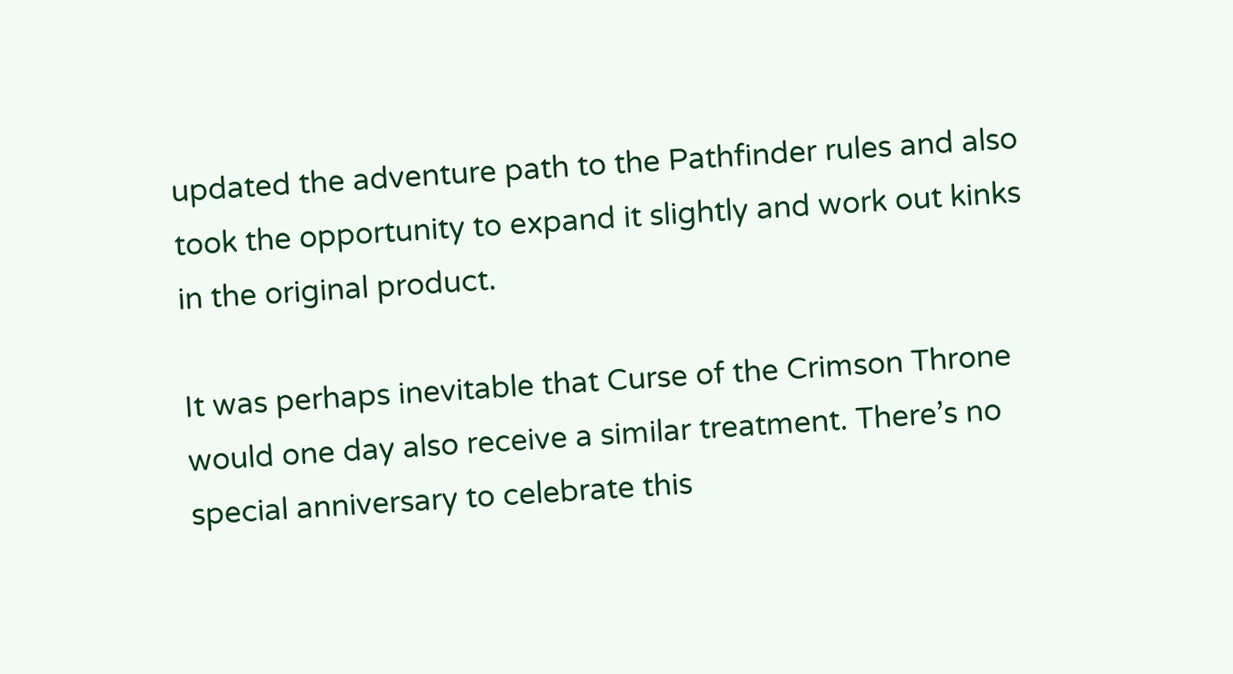updated the adventure path to the Pathfinder rules and also took the opportunity to expand it slightly and work out kinks in the original product.

It was perhaps inevitable that Curse of the Crimson Throne would one day also receive a similar treatment. There’s no special anniversary to celebrate this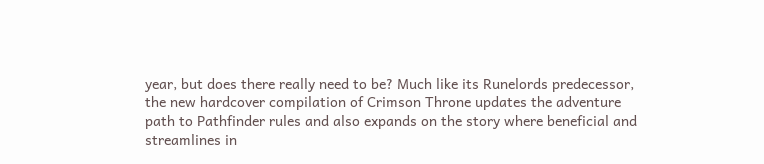year, but does there really need to be? Much like its Runelords predecessor, the new hardcover compilation of Crimson Throne updates the adventure path to Pathfinder rules and also expands on the story where beneficial and streamlines in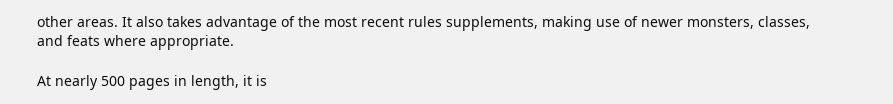other areas. It also takes advantage of the most recent rules supplements, making use of newer monsters, classes, and feats where appropriate.

At nearly 500 pages in length, it is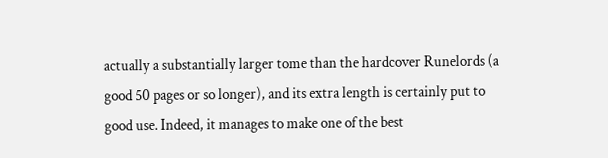actually a substantially larger tome than the hardcover Runelords (a good 50 pages or so longer), and its extra length is certainly put to good use. Indeed, it manages to make one of the best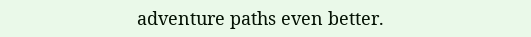adventure paths even better.